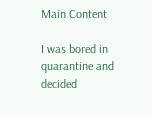Main Content

I was bored in quarantine and decided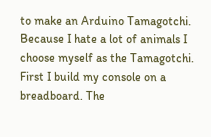to make an Arduino Tamagotchi. Because I hate a lot of animals I choose myself as the Tamagotchi. First I build my console on a breadboard. The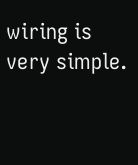wiring is very simple.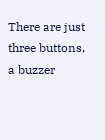There are just three buttons, a buzzer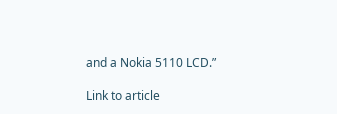and a Nokia 5110 LCD.”

Link to article